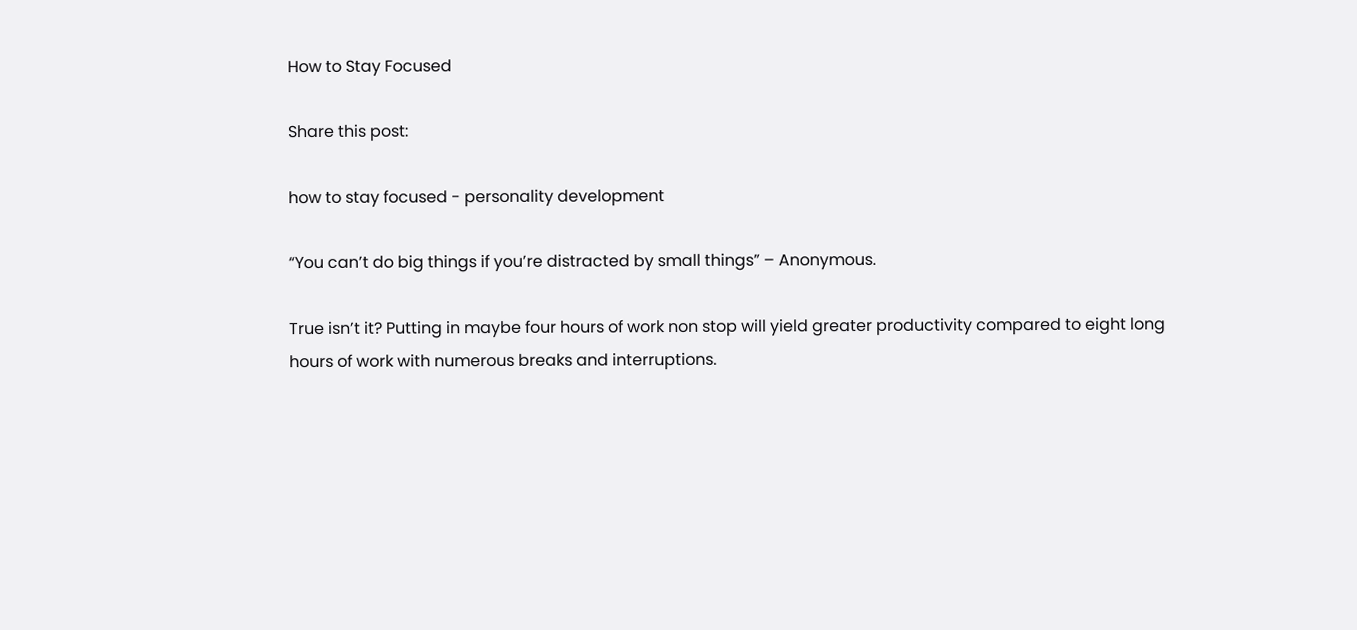How to Stay Focused

Share this post:

how to stay focused - personality development

“You can’t do big things if you’re distracted by small things” – Anonymous.

True isn’t it? Putting in maybe four hours of work non stop will yield greater productivity compared to eight long hours of work with numerous breaks and interruptions.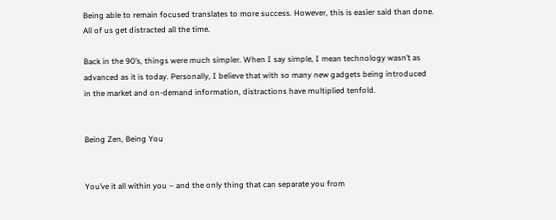Being able to remain focused translates to more success. However, this is easier said than done. All of us get distracted all the time.

Back in the 90’s, things were much simpler. When I say simple, I mean technology wasn’t as advanced as it is today. Personally, I believe that with so many new gadgets being introduced in the market and on-demand information, distractions have multiplied tenfold.


Being Zen, Being You


You’ve it all within you – and the only thing that can separate you from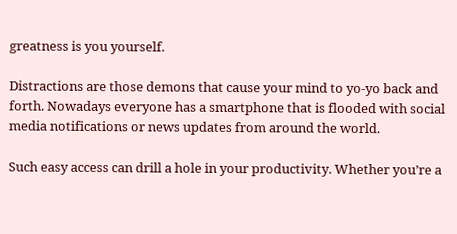greatness is you yourself.

Distractions are those demons that cause your mind to yo-yo back and forth. Nowadays everyone has a smartphone that is flooded with social media notifications or news updates from around the world.

Such easy access can drill a hole in your productivity. Whether you’re a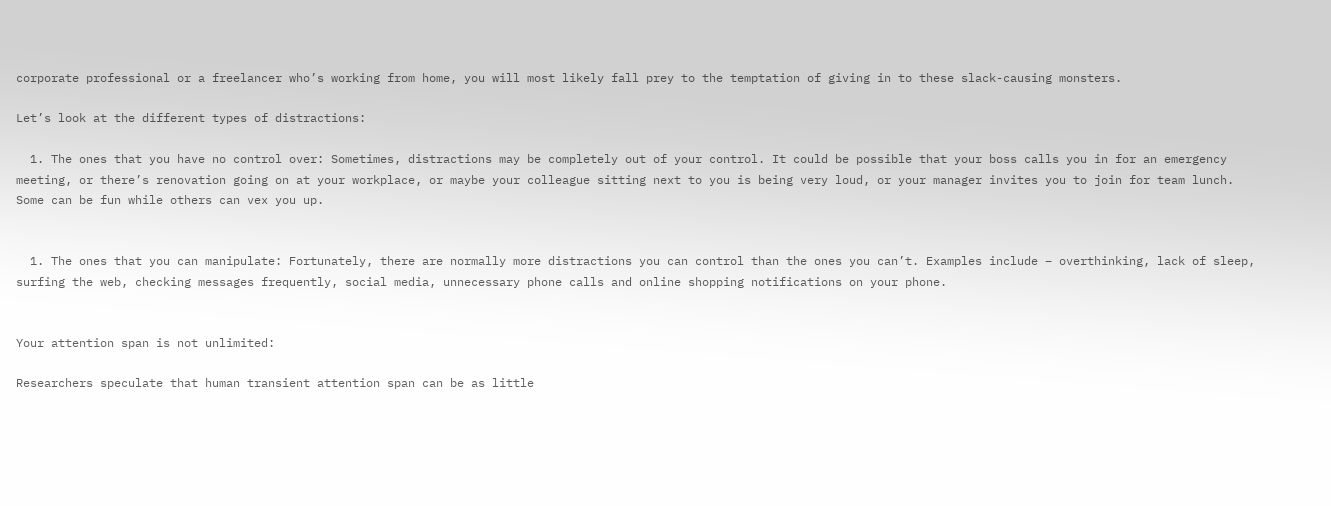corporate professional or a freelancer who’s working from home, you will most likely fall prey to the temptation of giving in to these slack-causing monsters.

Let’s look at the different types of distractions:

  1. The ones that you have no control over: Sometimes, distractions may be completely out of your control. It could be possible that your boss calls you in for an emergency meeting, or there’s renovation going on at your workplace, or maybe your colleague sitting next to you is being very loud, or your manager invites you to join for team lunch. Some can be fun while others can vex you up.


  1. The ones that you can manipulate: Fortunately, there are normally more distractions you can control than the ones you can’t. Examples include – overthinking, lack of sleep, surfing the web, checking messages frequently, social media, unnecessary phone calls and online shopping notifications on your phone.


Your attention span is not unlimited:

Researchers speculate that human transient attention span can be as little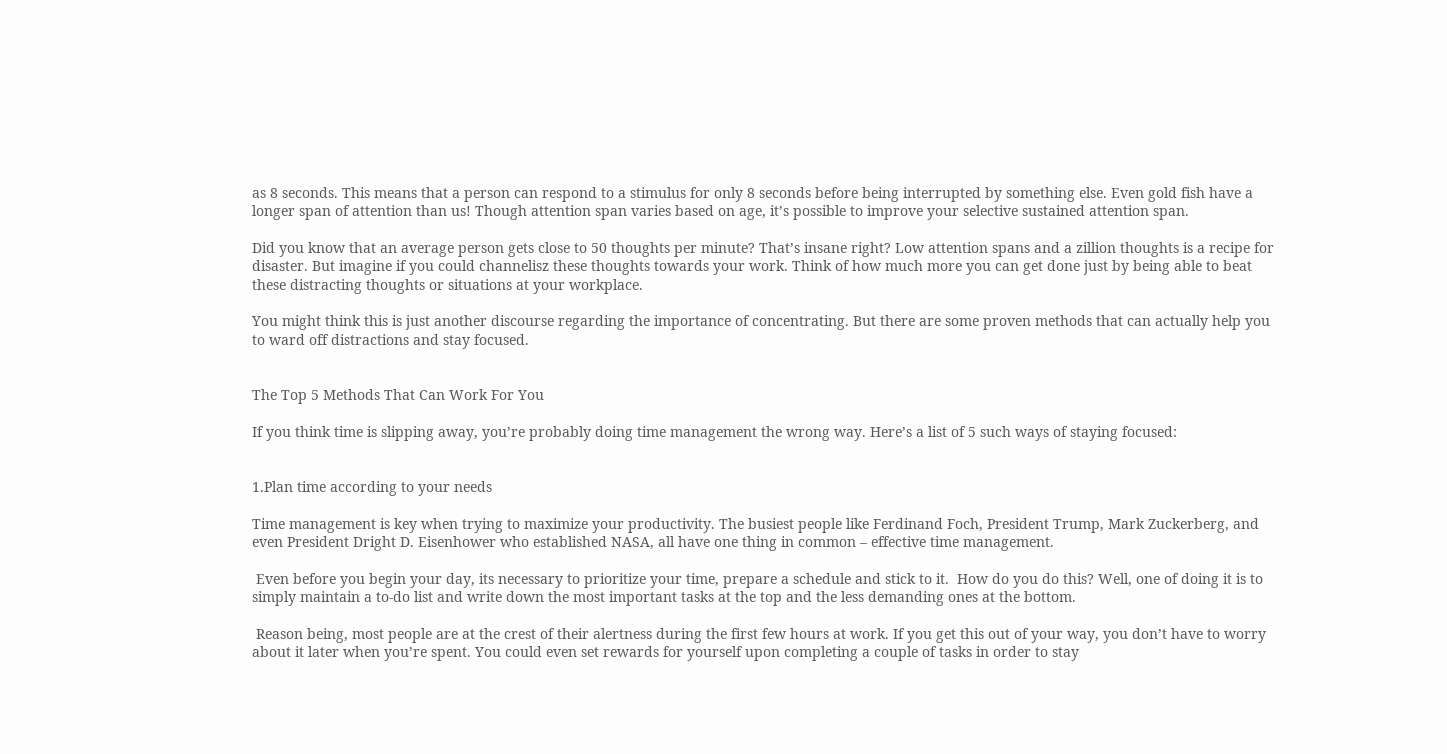as 8 seconds. This means that a person can respond to a stimulus for only 8 seconds before being interrupted by something else. Even gold fish have a longer span of attention than us! Though attention span varies based on age, it’s possible to improve your selective sustained attention span.

Did you know that an average person gets close to 50 thoughts per minute? That’s insane right? Low attention spans and a zillion thoughts is a recipe for disaster. But imagine if you could channelisz these thoughts towards your work. Think of how much more you can get done just by being able to beat these distracting thoughts or situations at your workplace.

You might think this is just another discourse regarding the importance of concentrating. But there are some proven methods that can actually help you to ward off distractions and stay focused.


The Top 5 Methods That Can Work For You

If you think time is slipping away, you’re probably doing time management the wrong way. Here’s a list of 5 such ways of staying focused:


1.Plan time according to your needs

Time management is key when trying to maximize your productivity. The busiest people like Ferdinand Foch, President Trump, Mark Zuckerberg, and even President Dright D. Eisenhower who established NASA, all have one thing in common – effective time management.

 Even before you begin your day, its necessary to prioritize your time, prepare a schedule and stick to it.  How do you do this? Well, one of doing it is to simply maintain a to-do list and write down the most important tasks at the top and the less demanding ones at the bottom.

 Reason being, most people are at the crest of their alertness during the first few hours at work. If you get this out of your way, you don’t have to worry about it later when you’re spent. You could even set rewards for yourself upon completing a couple of tasks in order to stay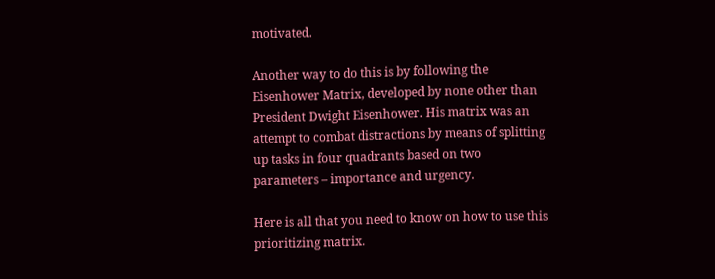motivated.

Another way to do this is by following the Eisenhower Matrix, developed by none other than President Dwight Eisenhower. His matrix was an attempt to combat distractions by means of splitting up tasks in four quadrants based on two parameters – importance and urgency.

Here is all that you need to know on how to use this prioritizing matrix.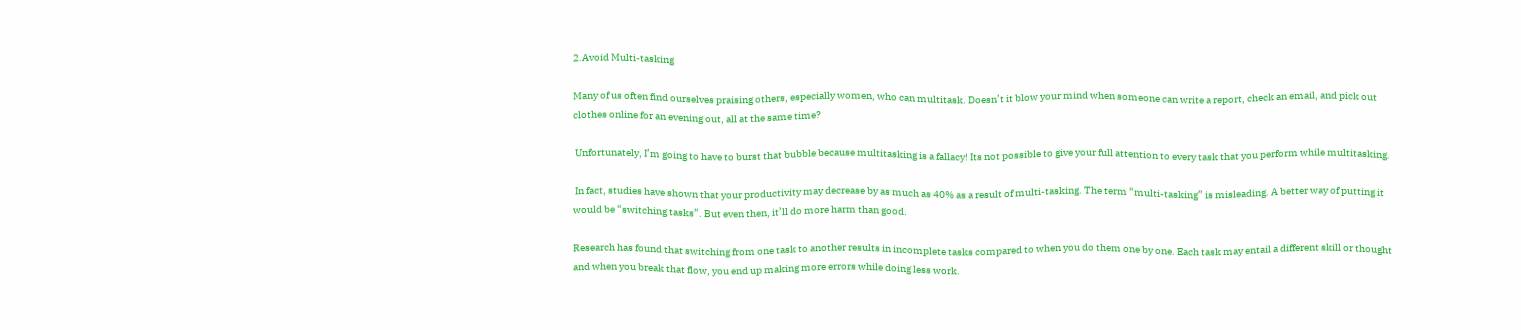2.Avoid Multi-tasking

Many of us often find ourselves praising others, especially women, who can multitask. Doesn’t it blow your mind when someone can write a report, check an email, and pick out clothes online for an evening out, all at the same time?

 Unfortunately, I’m going to have to burst that bubble because multitasking is a fallacy! Its not possible to give your full attention to every task that you perform while multitasking.

 In fact, studies have shown that your productivity may decrease by as much as 40% as a result of multi-tasking. The term “multi-tasking” is misleading. A better way of putting it would be “switching tasks”. But even then, it’ll do more harm than good.

Research has found that switching from one task to another results in incomplete tasks compared to when you do them one by one. Each task may entail a different skill or thought and when you break that flow, you end up making more errors while doing less work.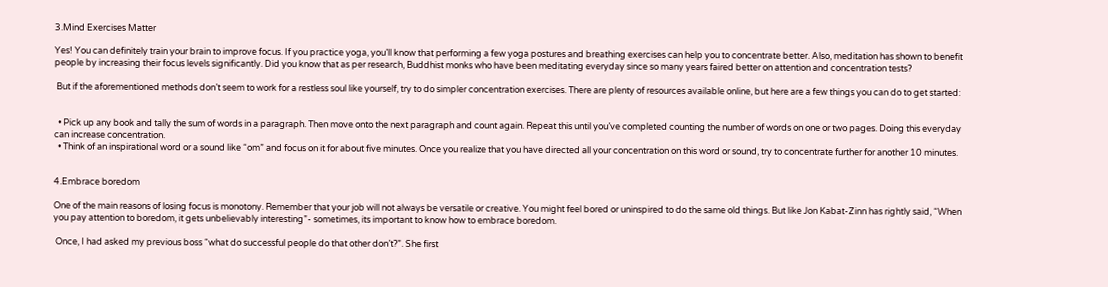3.Mind Exercises Matter

Yes! You can definitely train your brain to improve focus. If you practice yoga, you’ll know that performing a few yoga postures and breathing exercises can help you to concentrate better. Also, meditation has shown to benefit people by increasing their focus levels significantly. Did you know that as per research, Buddhist monks who have been meditating everyday since so many years faired better on attention and concentration tests?

 But if the aforementioned methods don’t seem to work for a restless soul like yourself, try to do simpler concentration exercises. There are plenty of resources available online, but here are a few things you can do to get started:


  • Pick up any book and tally the sum of words in a paragraph. Then move onto the next paragraph and count again. Repeat this until you’ve completed counting the number of words on one or two pages. Doing this everyday can increase concentration.
  • Think of an inspirational word or a sound like “om” and focus on it for about five minutes. Once you realize that you have directed all your concentration on this word or sound, try to concentrate further for another 10 minutes.


4.Embrace boredom

One of the main reasons of losing focus is monotony. Remember that your job will not always be versatile or creative. You might feel bored or uninspired to do the same old things. But like Jon Kabat-Zinn has rightly said, “When you pay attention to boredom, it gets unbelievably interesting”- sometimes, its important to know how to embrace boredom.

 Once, I had asked my previous boss “what do successful people do that other don’t?”. She first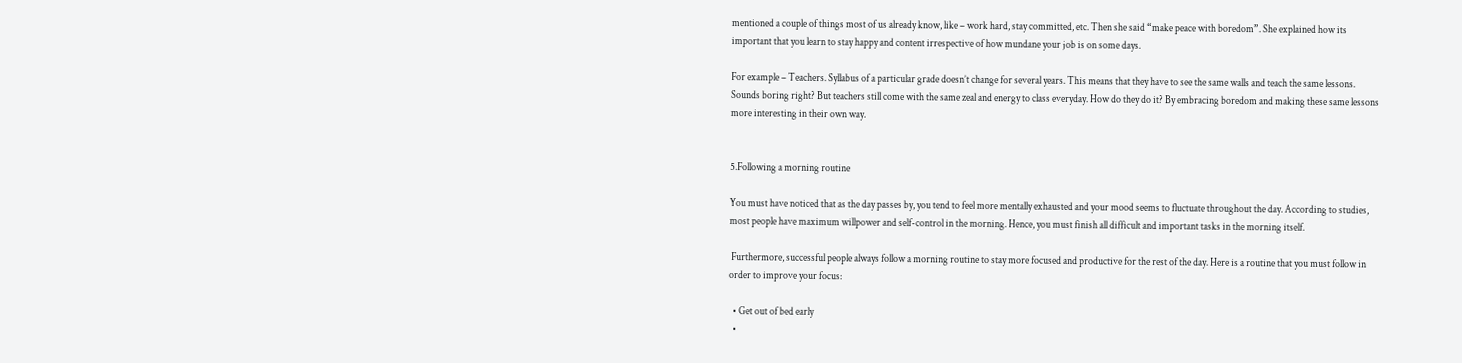mentioned a couple of things most of us already know, like – work hard, stay committed, etc. Then she said “make peace with boredom”. She explained how its important that you learn to stay happy and content irrespective of how mundane your job is on some days.

For example – Teachers. Syllabus of a particular grade doesn’t change for several years. This means that they have to see the same walls and teach the same lessons. Sounds boring right? But teachers still come with the same zeal and energy to class everyday. How do they do it? By embracing boredom and making these same lessons more interesting in their own way.


5.Following a morning routine

You must have noticed that as the day passes by, you tend to feel more mentally exhausted and your mood seems to fluctuate throughout the day. According to studies, most people have maximum willpower and self-control in the morning. Hence, you must finish all difficult and important tasks in the morning itself.

 Furthermore, successful people always follow a morning routine to stay more focused and productive for the rest of the day. Here is a routine that you must follow in order to improve your focus:

  • Get out of bed early
  •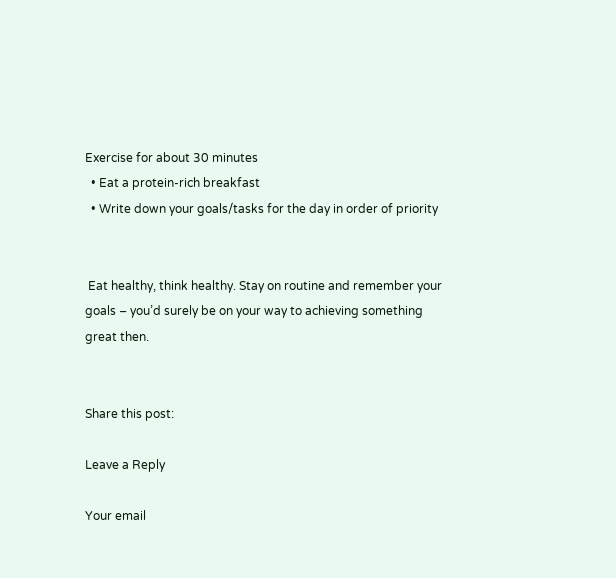Exercise for about 30 minutes
  • Eat a protein-rich breakfast
  • Write down your goals/tasks for the day in order of priority


 Eat healthy, think healthy. Stay on routine and remember your goals – you’d surely be on your way to achieving something great then.


Share this post:

Leave a Reply

Your email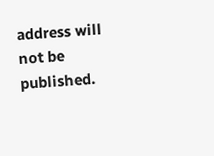address will not be published.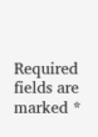Required fields are marked *